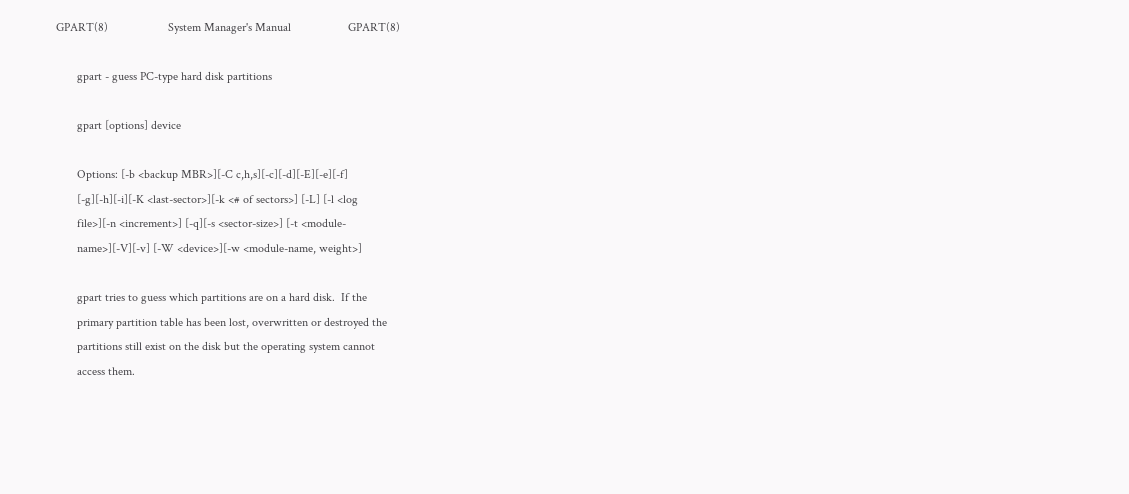GPART(8)                    System Manager's Manual                   GPART(8)

       gpart - guess PC-type hard disk partitions

       gpart [options] device

       Options: [-b <backup MBR>][-C c,h,s][-c][-d][-E][-e][-f]
       [-g][-h][-i][-K <last-sector>][-k <# of sectors>] [-L] [-l <log
       file>][-n <increment>] [-q][-s <sector-size>] [-t <module-
       name>][-V][-v] [-W <device>][-w <module-name, weight>]

       gpart tries to guess which partitions are on a hard disk.  If the
       primary partition table has been lost, overwritten or destroyed the
       partitions still exist on the disk but the operating system cannot
       access them.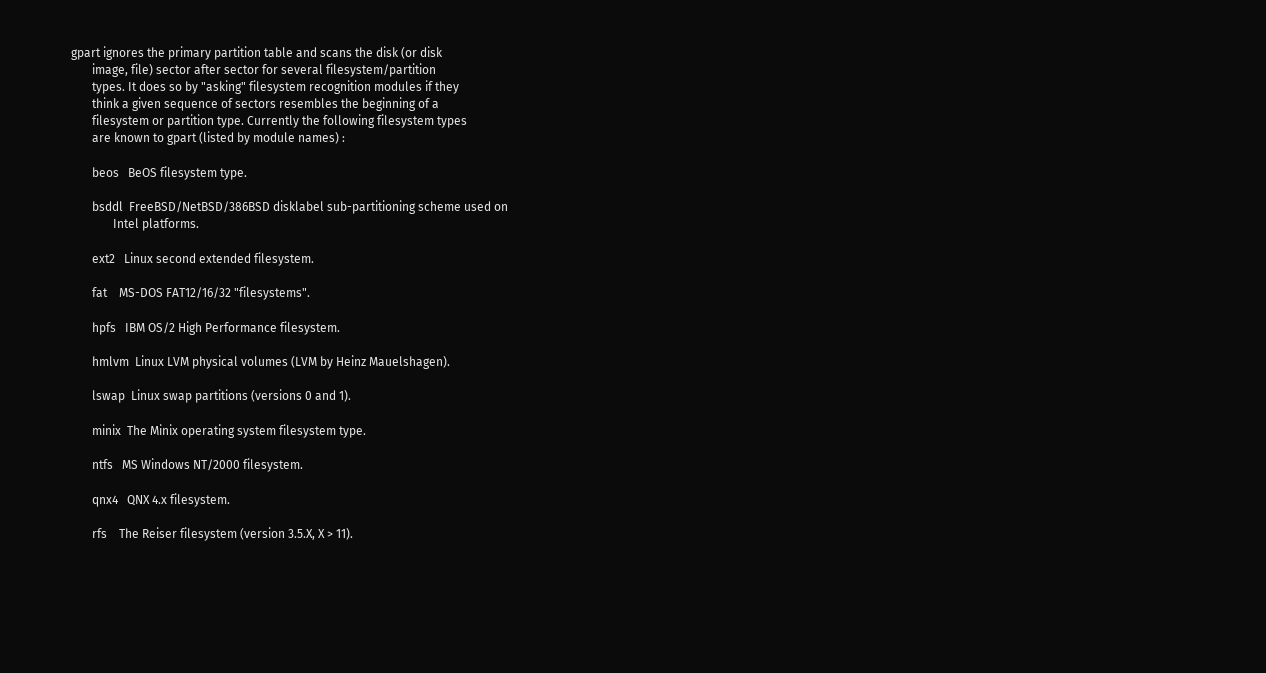gpart ignores the primary partition table and scans the disk (or disk
       image, file) sector after sector for several filesystem/partition
       types. It does so by "asking" filesystem recognition modules if they
       think a given sequence of sectors resembles the beginning of a
       filesystem or partition type. Currently the following filesystem types
       are known to gpart (listed by module names) :

       beos   BeOS filesystem type.

       bsddl  FreeBSD/NetBSD/386BSD disklabel sub-partitioning scheme used on
              Intel platforms.

       ext2   Linux second extended filesystem.

       fat    MS-DOS FAT12/16/32 "filesystems".

       hpfs   IBM OS/2 High Performance filesystem.

       hmlvm  Linux LVM physical volumes (LVM by Heinz Mauelshagen).

       lswap  Linux swap partitions (versions 0 and 1).

       minix  The Minix operating system filesystem type.

       ntfs   MS Windows NT/2000 filesystem.

       qnx4   QNX 4.x filesystem.

       rfs    The Reiser filesystem (version 3.5.X, X > 11).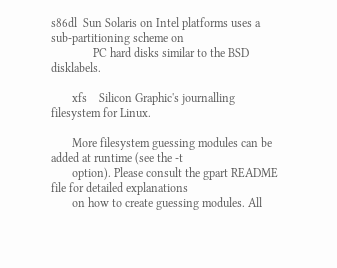s86dl  Sun Solaris on Intel platforms uses a sub-partitioning scheme on
              PC hard disks similar to the BSD disklabels.

       xfs    Silicon Graphic's journalling filesystem for Linux.

       More filesystem guessing modules can be added at runtime (see the -t
       option). Please consult the gpart README file for detailed explanations
       on how to create guessing modules. All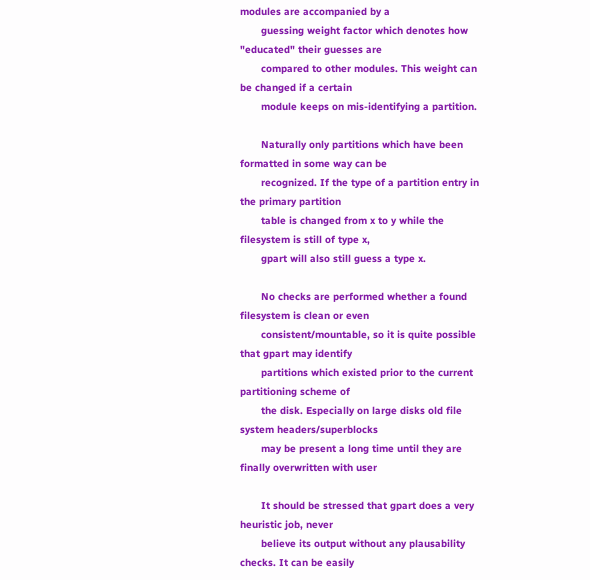modules are accompanied by a
       guessing weight factor which denotes how "educated" their guesses are
       compared to other modules. This weight can be changed if a certain
       module keeps on mis-identifying a partition.

       Naturally only partitions which have been formatted in some way can be
       recognized. If the type of a partition entry in the primary partition
       table is changed from x to y while the filesystem is still of type x,
       gpart will also still guess a type x.

       No checks are performed whether a found filesystem is clean or even
       consistent/mountable, so it is quite possible that gpart may identify
       partitions which existed prior to the current partitioning scheme of
       the disk. Especially on large disks old file system headers/superblocks
       may be present a long time until they are finally overwritten with user

       It should be stressed that gpart does a very heuristic job, never
       believe its output without any plausability checks. It can be easily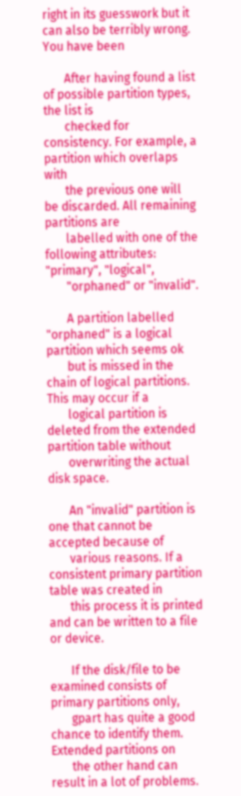right in its guesswork but it can also be terribly wrong. You have been

       After having found a list of possible partition types, the list is
       checked for consistency. For example, a partition which overlaps with
       the previous one will be discarded. All remaining partitions are
       labelled with one of the following attributes: "primary", "logical",
       "orphaned" or "invalid".

       A partition labelled "orphaned" is a logical partition which seems ok
       but is missed in the chain of logical partitions. This may occur if a
       logical partition is deleted from the extended partition table without
       overwriting the actual disk space.

       An "invalid" partition is one that cannot be accepted because of
       various reasons. If a consistent primary partition table was created in
       this process it is printed and can be written to a file or device.

       If the disk/file to be examined consists of primary partitions only,
       gpart has quite a good chance to identify them. Extended partitions on
       the other hand can result in a lot of problems.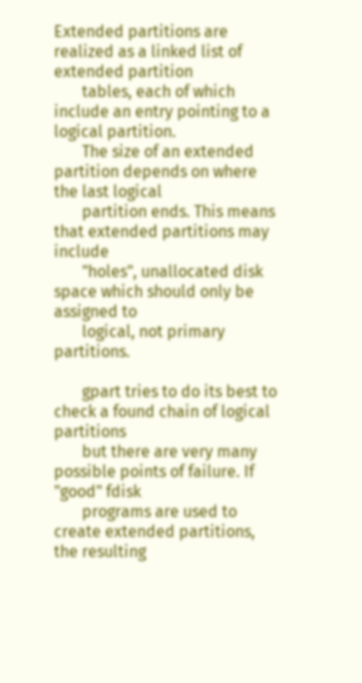Extended partitions are realized as a linked list of extended partition
       tables, each of which include an entry pointing to a logical partition.
       The size of an extended partition depends on where the last logical
       partition ends. This means that extended partitions may include
       "holes", unallocated disk space which should only be assigned to
       logical, not primary partitions.

       gpart tries to do its best to check a found chain of logical partitions
       but there are very many possible points of failure. If "good" fdisk
       programs are used to create extended partitions, the resulting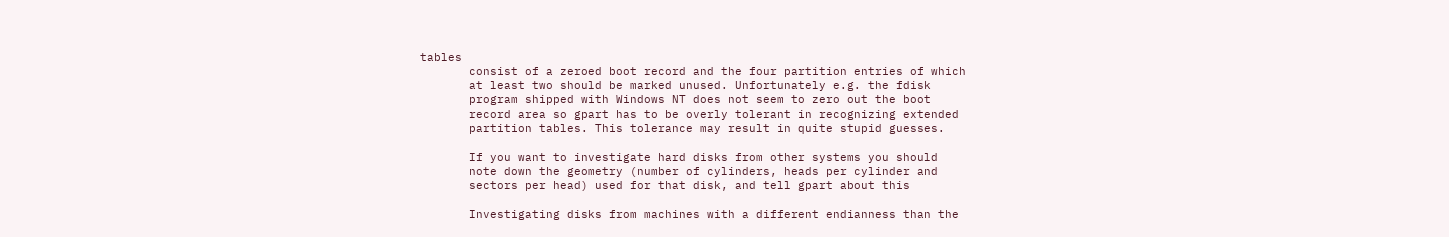tables
       consist of a zeroed boot record and the four partition entries of which
       at least two should be marked unused. Unfortunately e.g. the fdisk
       program shipped with Windows NT does not seem to zero out the boot
       record area so gpart has to be overly tolerant in recognizing extended
       partition tables. This tolerance may result in quite stupid guesses.

       If you want to investigate hard disks from other systems you should
       note down the geometry (number of cylinders, heads per cylinder and
       sectors per head) used for that disk, and tell gpart about this

       Investigating disks from machines with a different endianness than the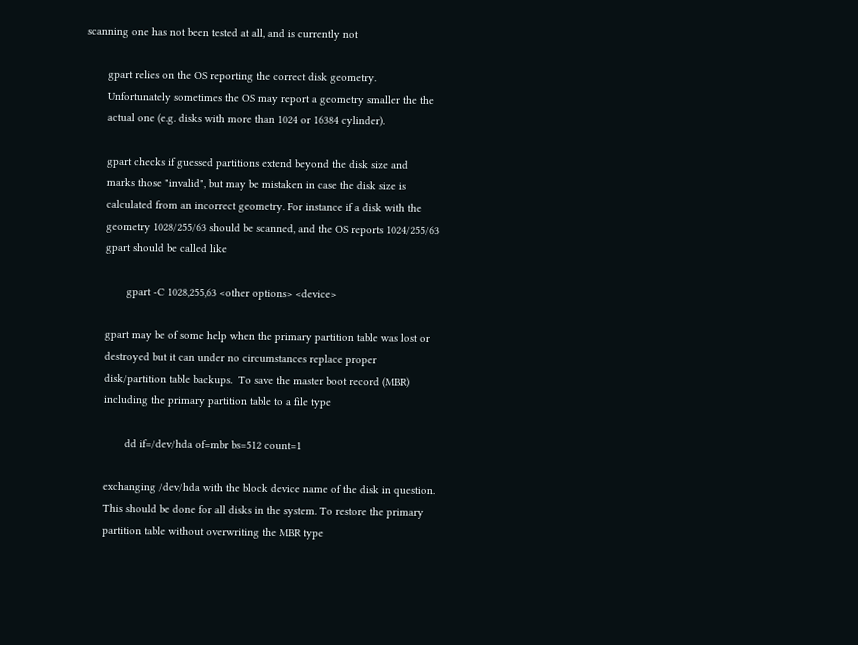scanning one has not been tested at all, and is currently not

       gpart relies on the OS reporting the correct disk geometry.
       Unfortunately sometimes the OS may report a geometry smaller the the
       actual one (e.g. disks with more than 1024 or 16384 cylinder).

       gpart checks if guessed partitions extend beyond the disk size and
       marks those "invalid", but may be mistaken in case the disk size is
       calculated from an incorrect geometry. For instance if a disk with the
       geometry 1028/255/63 should be scanned, and the OS reports 1024/255/63
       gpart should be called like

              gpart -C 1028,255,63 <other options> <device>

       gpart may be of some help when the primary partition table was lost or
       destroyed but it can under no circumstances replace proper
       disk/partition table backups.  To save the master boot record (MBR)
       including the primary partition table to a file type

              dd if=/dev/hda of=mbr bs=512 count=1

       exchanging /dev/hda with the block device name of the disk in question.
       This should be done for all disks in the system. To restore the primary
       partition table without overwriting the MBR type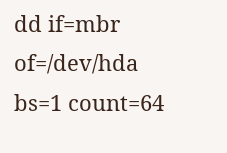dd if=mbr of=/dev/hda bs=1 count=64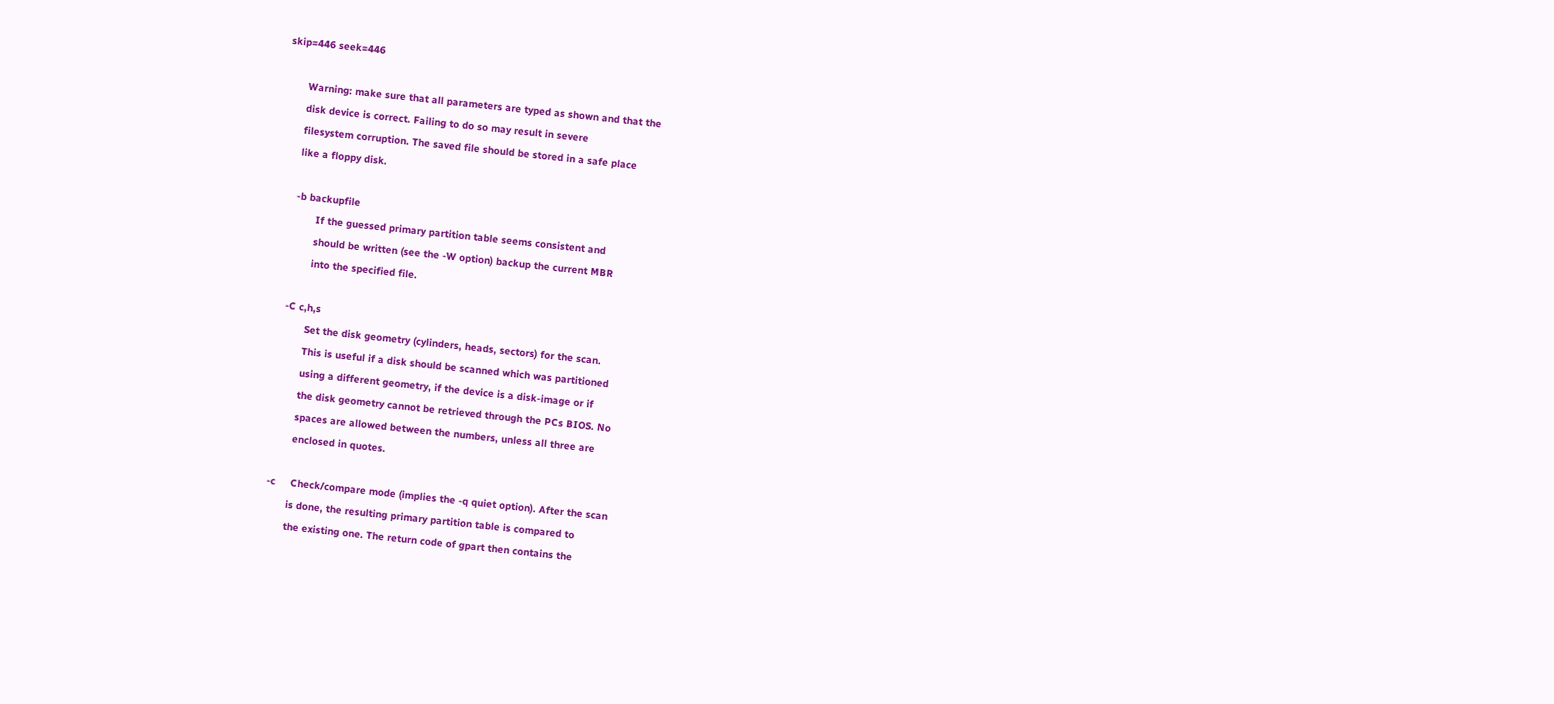skip=446 seek=446

       Warning: make sure that all parameters are typed as shown and that the
       disk device is correct. Failing to do so may result in severe
       filesystem corruption. The saved file should be stored in a safe place
       like a floppy disk.

       -b backupfile
              If the guessed primary partition table seems consistent and
              should be written (see the -W option) backup the current MBR
              into the specified file.

       -C c,h,s
              Set the disk geometry (cylinders, heads, sectors) for the scan.
              This is useful if a disk should be scanned which was partitioned
              using a different geometry, if the device is a disk-image or if
              the disk geometry cannot be retrieved through the PCs BIOS. No
              spaces are allowed between the numbers, unless all three are
              enclosed in quotes.

       -c     Check/compare mode (implies the -q quiet option). After the scan
              is done, the resulting primary partition table is compared to
              the existing one. The return code of gpart then contains the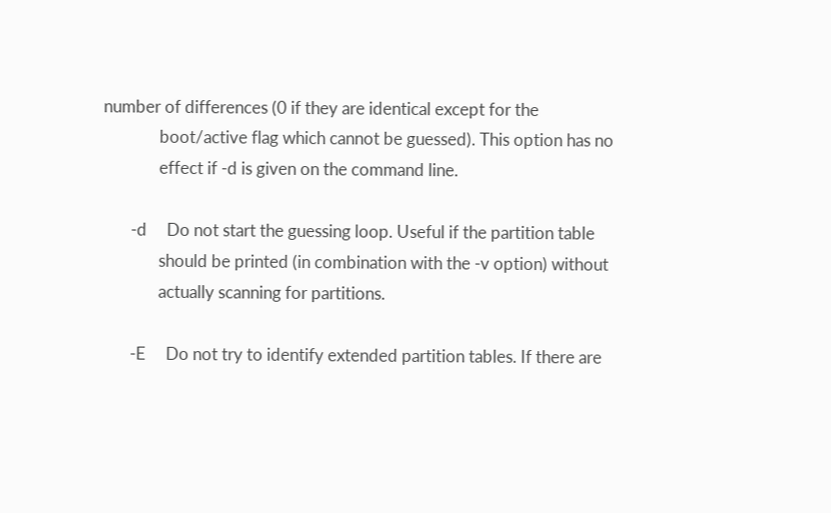number of differences (0 if they are identical except for the
              boot/active flag which cannot be guessed). This option has no
              effect if -d is given on the command line.

       -d     Do not start the guessing loop. Useful if the partition table
              should be printed (in combination with the -v option) without
              actually scanning for partitions.

       -E     Do not try to identify extended partition tables. If there are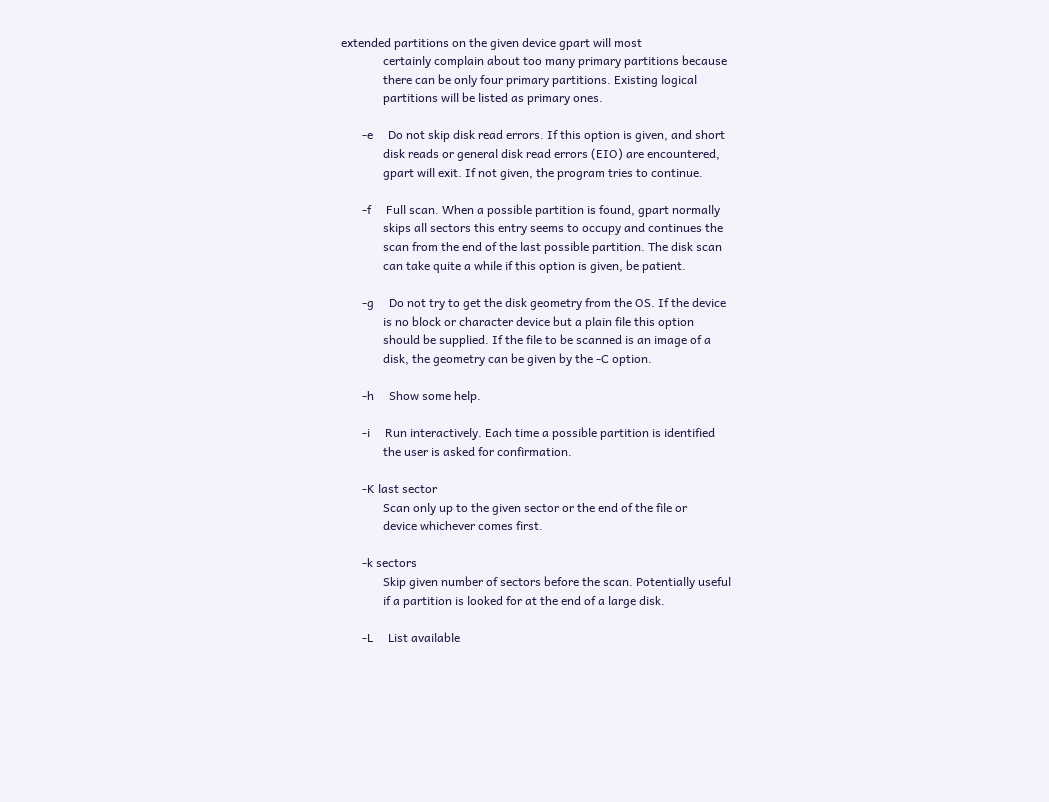extended partitions on the given device gpart will most
              certainly complain about too many primary partitions because
              there can be only four primary partitions. Existing logical
              partitions will be listed as primary ones.

       -e     Do not skip disk read errors. If this option is given, and short
              disk reads or general disk read errors (EIO) are encountered,
              gpart will exit. If not given, the program tries to continue.

       -f     Full scan. When a possible partition is found, gpart normally
              skips all sectors this entry seems to occupy and continues the
              scan from the end of the last possible partition. The disk scan
              can take quite a while if this option is given, be patient.

       -g     Do not try to get the disk geometry from the OS. If the device
              is no block or character device but a plain file this option
              should be supplied. If the file to be scanned is an image of a
              disk, the geometry can be given by the -C option.

       -h     Show some help.

       -i     Run interactively. Each time a possible partition is identified
              the user is asked for confirmation.

       -K last sector
              Scan only up to the given sector or the end of the file or
              device whichever comes first.

       -k sectors
              Skip given number of sectors before the scan. Potentially useful
              if a partition is looked for at the end of a large disk.

       -L     List available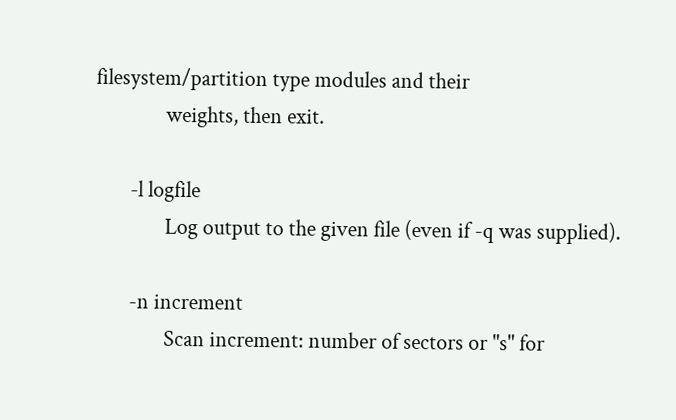filesystem/partition type modules and their
              weights, then exit.

       -l logfile
              Log output to the given file (even if -q was supplied).

       -n increment
              Scan increment: number of sectors or "s" for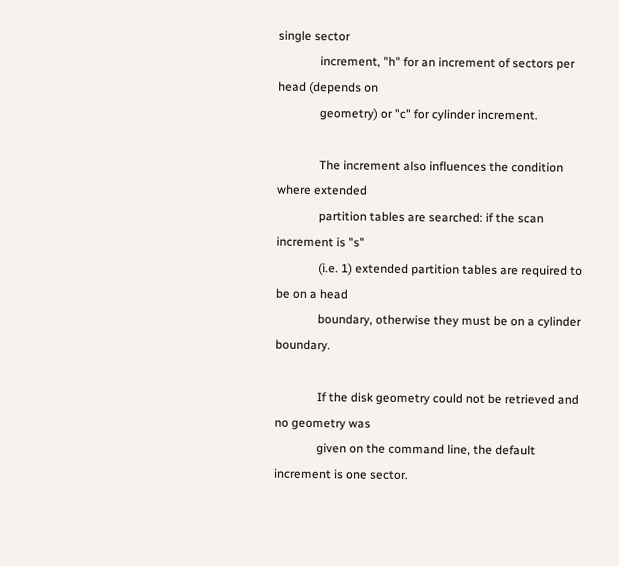single sector
              increment, "h" for an increment of sectors per head (depends on
              geometry) or "c" for cylinder increment.

              The increment also influences the condition where extended
              partition tables are searched: if the scan increment is "s"
              (i.e. 1) extended partition tables are required to be on a head
              boundary, otherwise they must be on a cylinder boundary.

              If the disk geometry could not be retrieved and no geometry was
              given on the command line, the default increment is one sector.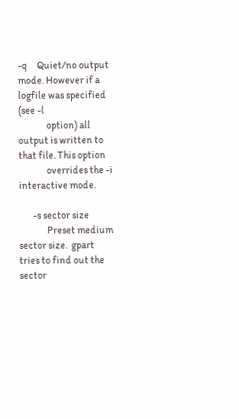-q     Quiet/no output mode. However if a logfile was specified (see -l
              option) all output is written to that file. This option
              overrides the -i interactive mode.

       -s sector size
              Preset medium sector size.  gpart tries to find out the sector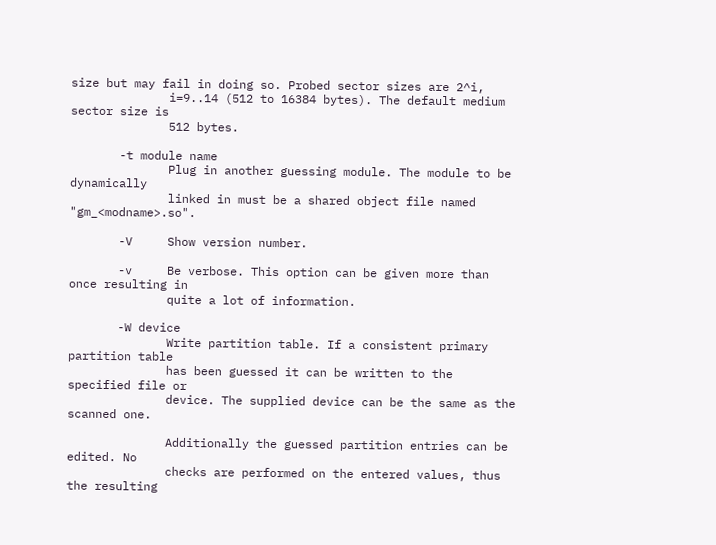size but may fail in doing so. Probed sector sizes are 2^i,
              i=9..14 (512 to 16384 bytes). The default medium sector size is
              512 bytes.

       -t module name
              Plug in another guessing module. The module to be dynamically
              linked in must be a shared object file named "gm_<modname>.so".

       -V     Show version number.

       -v     Be verbose. This option can be given more than once resulting in
              quite a lot of information.

       -W device
              Write partition table. If a consistent primary partition table
              has been guessed it can be written to the specified file or
              device. The supplied device can be the same as the scanned one.

              Additionally the guessed partition entries can be edited. No
              checks are performed on the entered values, thus the resulting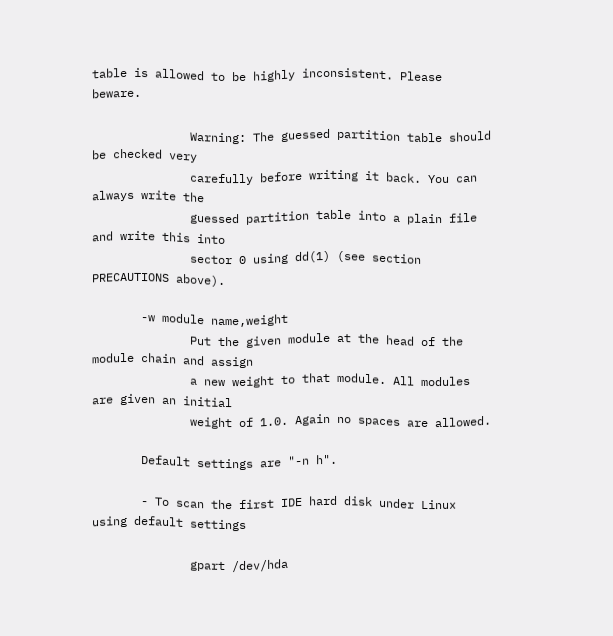table is allowed to be highly inconsistent. Please beware.

              Warning: The guessed partition table should be checked very
              carefully before writing it back. You can always write the
              guessed partition table into a plain file and write this into
              sector 0 using dd(1) (see section PRECAUTIONS above).

       -w module name,weight
              Put the given module at the head of the module chain and assign
              a new weight to that module. All modules are given an initial
              weight of 1.0. Again no spaces are allowed.

       Default settings are "-n h".

       - To scan the first IDE hard disk under Linux using default settings

              gpart /dev/hda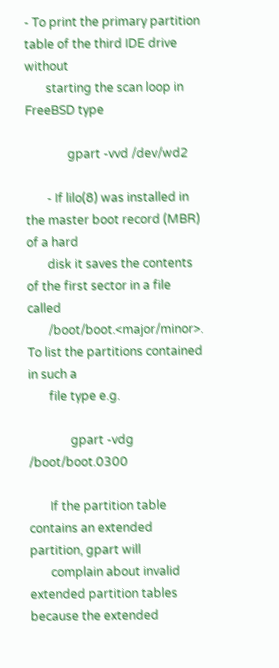- To print the primary partition table of the third IDE drive without
       starting the scan loop in FreeBSD type

              gpart -vvd /dev/wd2

       - If lilo(8) was installed in the master boot record (MBR) of a hard
       disk it saves the contents of the first sector in a file called
       /boot/boot.<major/minor>. To list the partitions contained in such a
       file type e.g.

              gpart -vdg /boot/boot.0300

       If the partition table contains an extended partition, gpart will
       complain about invalid extended partition tables because the extended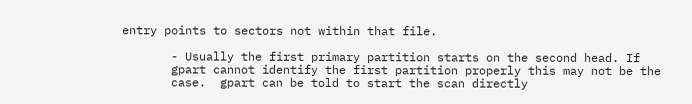entry points to sectors not within that file.

       - Usually the first primary partition starts on the second head. If
       gpart cannot identify the first partition properly this may not be the
       case.  gpart can be told to start the scan directly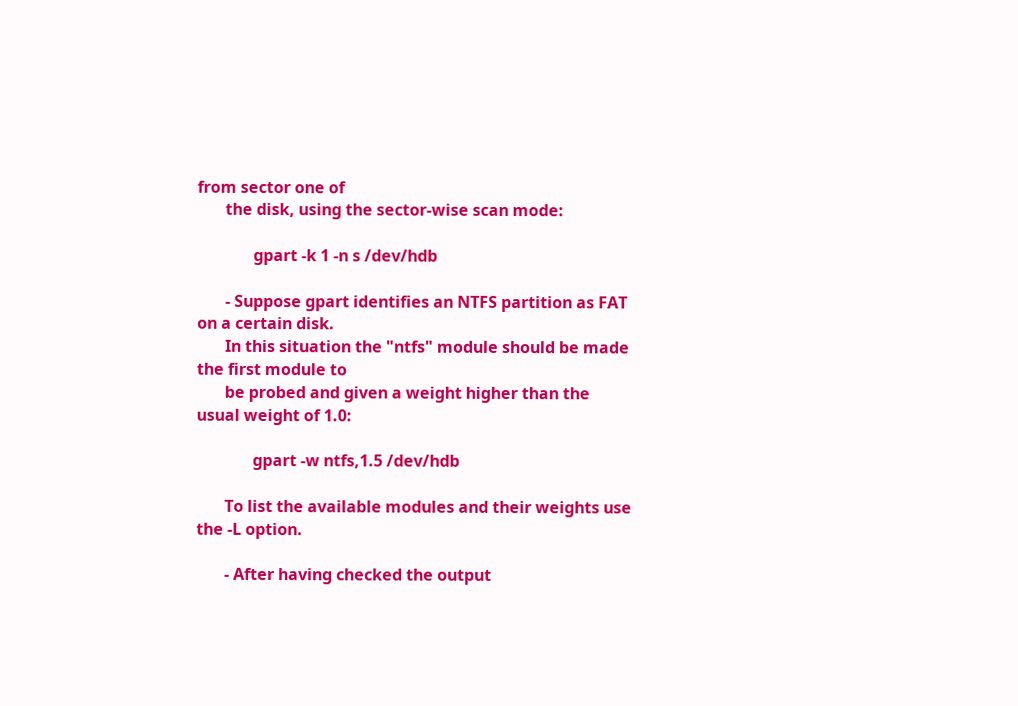from sector one of
       the disk, using the sector-wise scan mode:

              gpart -k 1 -n s /dev/hdb

       - Suppose gpart identifies an NTFS partition as FAT on a certain disk.
       In this situation the "ntfs" module should be made the first module to
       be probed and given a weight higher than the usual weight of 1.0:

              gpart -w ntfs,1.5 /dev/hdb

       To list the available modules and their weights use the -L option.

       - After having checked the output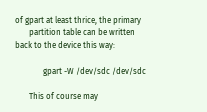of gpart at least thrice, the primary
       partition table can be written back to the device this way:

              gpart -W /dev/sdc /dev/sdc

       This of course may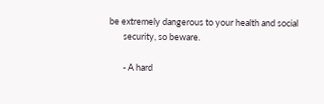be extremely dangerous to your health and social
       security, so beware.

       - A hard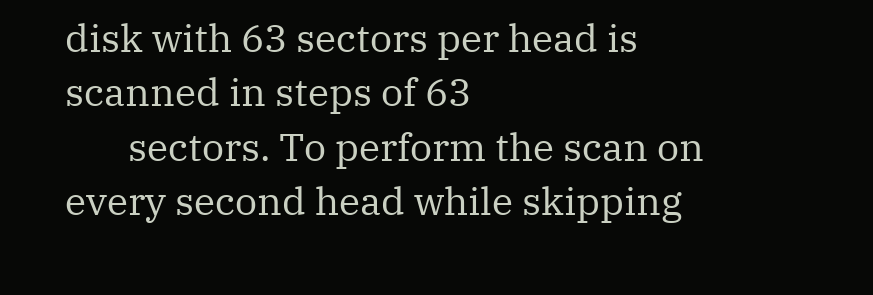disk with 63 sectors per head is scanned in steps of 63
       sectors. To perform the scan on every second head while skipping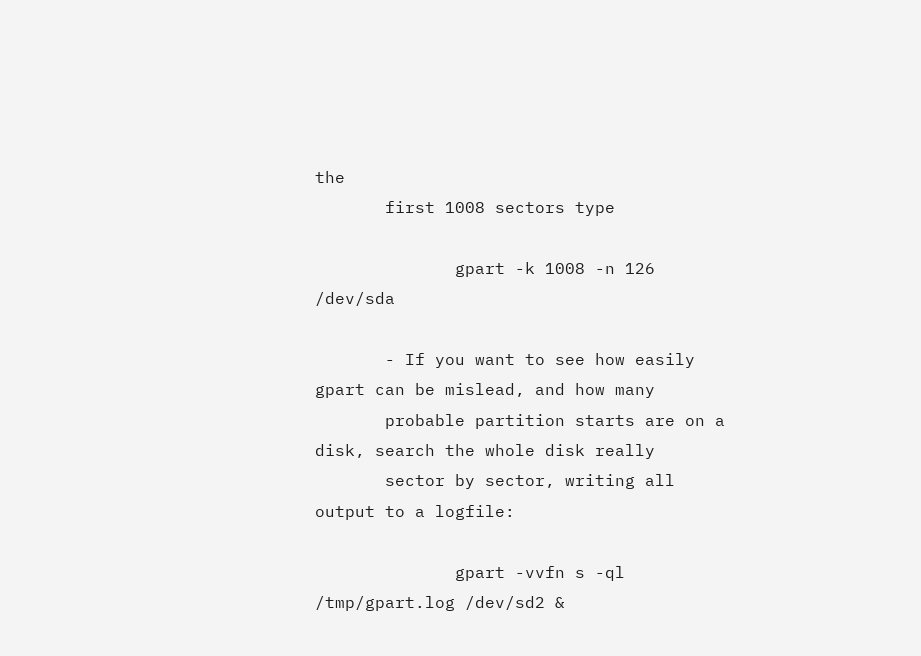the
       first 1008 sectors type

              gpart -k 1008 -n 126 /dev/sda

       - If you want to see how easily gpart can be mislead, and how many
       probable partition starts are on a disk, search the whole disk really
       sector by sector, writing all output to a logfile:

              gpart -vvfn s -ql /tmp/gpart.log /dev/sd2 &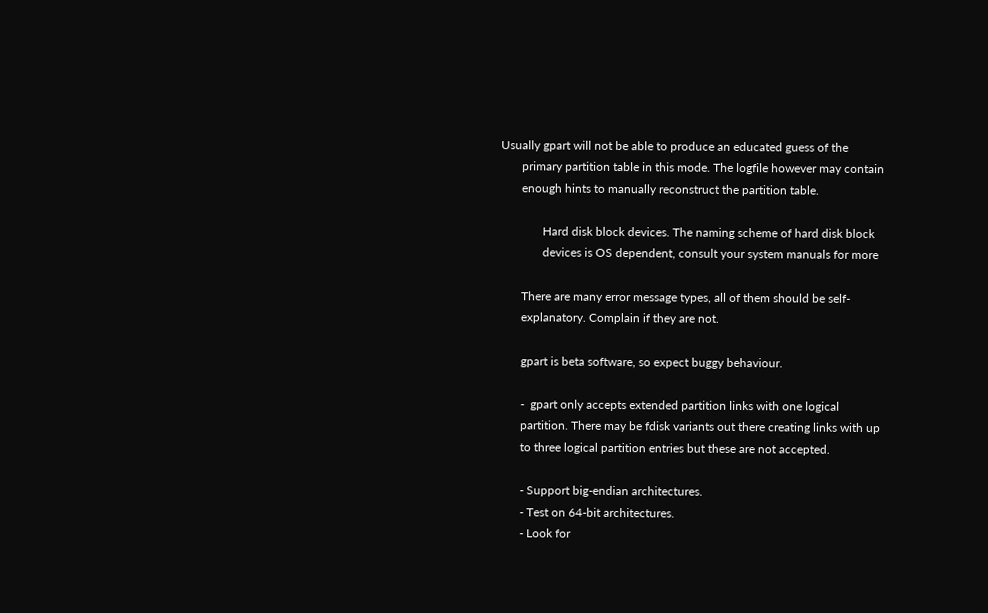Usually gpart will not be able to produce an educated guess of the
       primary partition table in this mode. The logfile however may contain
       enough hints to manually reconstruct the partition table.

              Hard disk block devices. The naming scheme of hard disk block
              devices is OS dependent, consult your system manuals for more

       There are many error message types, all of them should be self-
       explanatory. Complain if they are not.

       gpart is beta software, so expect buggy behaviour.

       -  gpart only accepts extended partition links with one logical
       partition. There may be fdisk variants out there creating links with up
       to three logical partition entries but these are not accepted.

       - Support big-endian architectures.
       - Test on 64-bit architectures.
       - Look for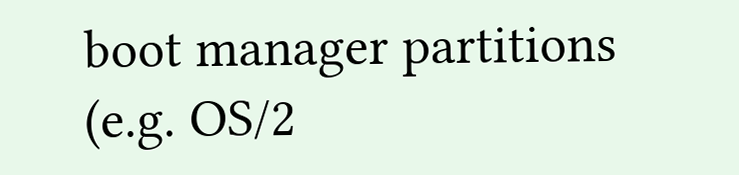boot manager partitions (e.g. OS/2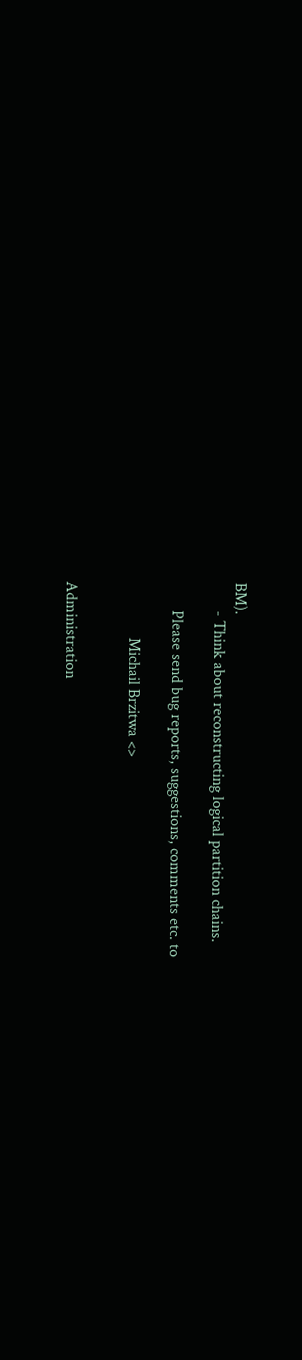BM).
       - Think about reconstructing logical partition chains.

       Please send bug reports, suggestions, comments etc. to

              Michail Brzitwa <>


Administration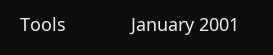Tools             January 2001